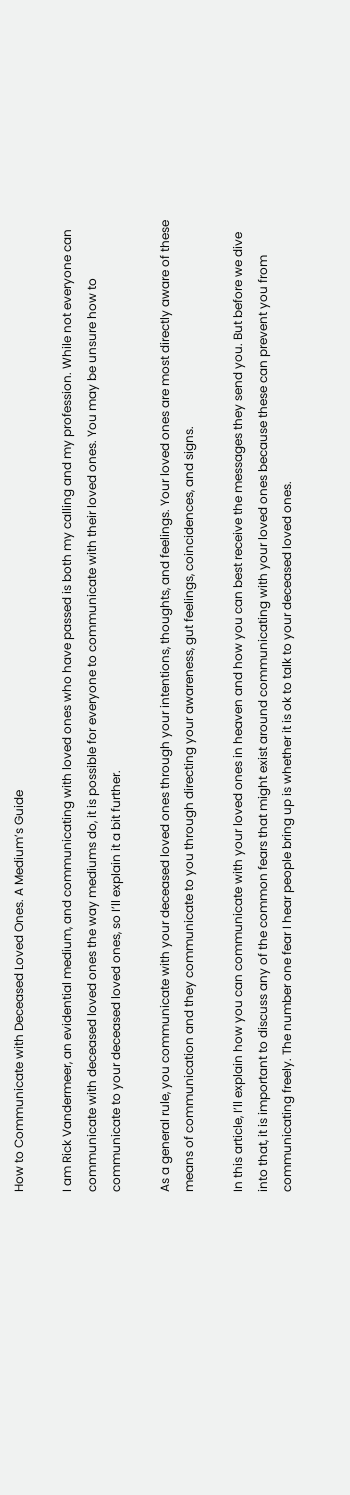How to Communicate with Deceased Loved Ones. A Medium’s Guide

I am Rick Vandermeer, an evidential medium, and communicating with loved ones who have passed is both my calling and my profession. While not everyone can communicate with deceased loved ones the way mediums do, it is possible for everyone to communicate with their loved ones. You may be unsure how to communicate to your deceased loved ones, so I’ll explain it a bit further.

As a general rule, you communicate with your deceased loved ones through your intentions, thoughts, and feelings. Your loved ones are most directly aware of these means of communication and they communicate to you through directing your awareness, gut feelings, coincidences, and signs.

In this article, I’ll explain how you can communicate with your loved ones in heaven and how you can best receive the messages they send you. But before we dive into that, it is important to discuss any of the common fears that might exist around communicating with your loved ones because these can prevent you from communicating freely. The number one fear I hear people bring up is whether it is ok to talk to your deceased loved ones.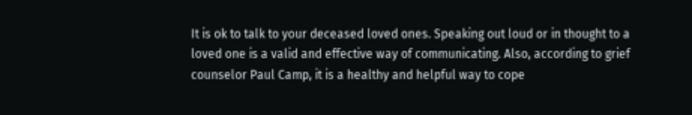It is ok to talk to your deceased loved ones. Speaking out loud or in thought to a loved one is a valid and effective way of communicating. Also, according to grief counselor Paul Camp, it is a healthy and helpful way to cope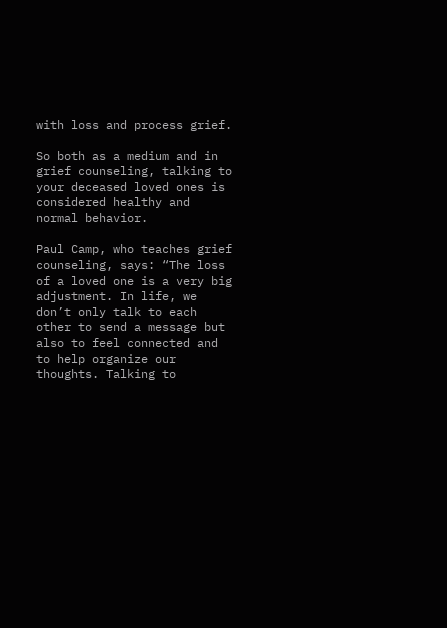with loss and process grief.

So both as a medium and in grief counseling, talking to your deceased loved ones is considered healthy and normal behavior.

Paul Camp, who teaches grief counseling, says: “The loss of a loved one is a very big adjustment. In life, we don’t only talk to each other to send a message but also to feel connected and to help organize our thoughts. Talking to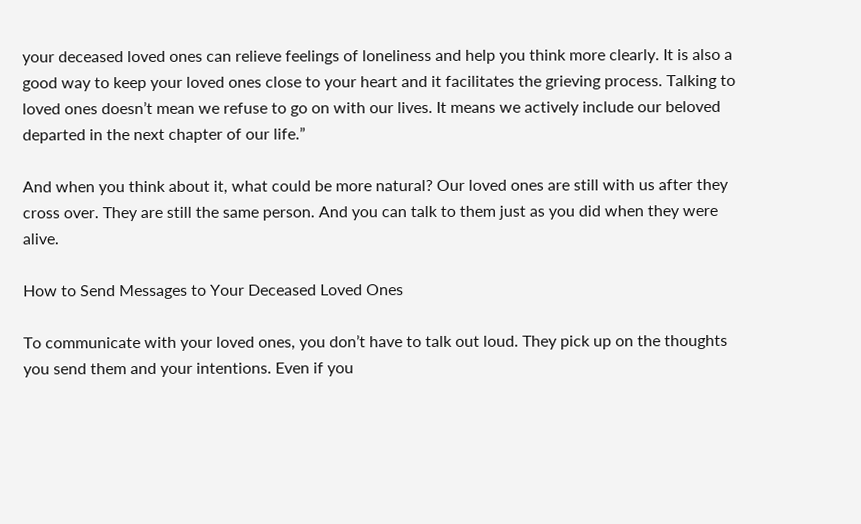your deceased loved ones can relieve feelings of loneliness and help you think more clearly. It is also a good way to keep your loved ones close to your heart and it facilitates the grieving process. Talking to loved ones doesn’t mean we refuse to go on with our lives. It means we actively include our beloved departed in the next chapter of our life.”

And when you think about it, what could be more natural? Our loved ones are still with us after they cross over. They are still the same person. And you can talk to them just as you did when they were alive.

How to Send Messages to Your Deceased Loved Ones

To communicate with your loved ones, you don’t have to talk out loud. They pick up on the thoughts you send them and your intentions. Even if you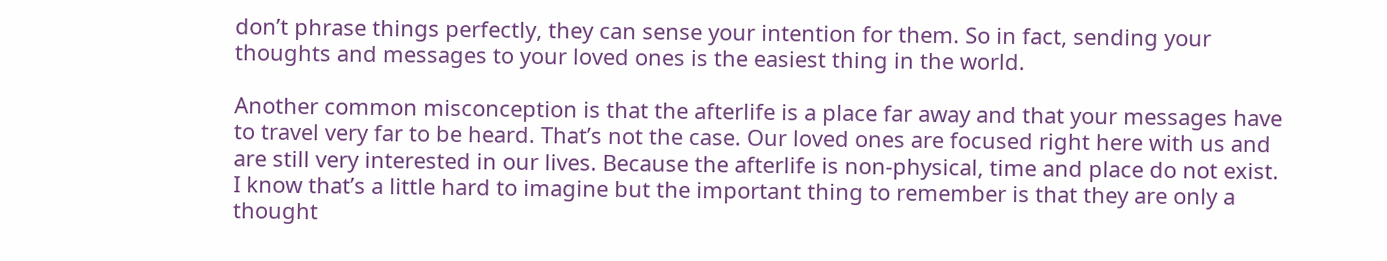don’t phrase things perfectly, they can sense your intention for them. So in fact, sending your thoughts and messages to your loved ones is the easiest thing in the world.

Another common misconception is that the afterlife is a place far away and that your messages have to travel very far to be heard. That’s not the case. Our loved ones are focused right here with us and are still very interested in our lives. Because the afterlife is non-physical, time and place do not exist. I know that’s a little hard to imagine but the important thing to remember is that they are only a thought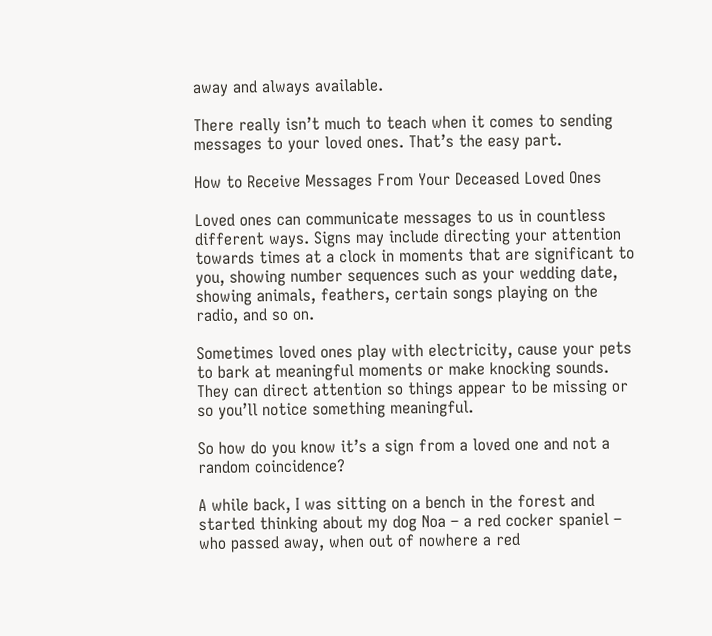away and always available.

There really isn’t much to teach when it comes to sending messages to your loved ones. That’s the easy part.

How to Receive Messages From Your Deceased Loved Ones

Loved ones can communicate messages to us in countless different ways. Signs may include directing your attention towards times at a clock in moments that are significant to you, showing number sequences such as your wedding date, showing animals, feathers, certain songs playing on the radio, and so on.

Sometimes loved ones play with electricity, cause your pets to bark at meaningful moments or make knocking sounds. They can direct attention so things appear to be missing or so you’ll notice something meaningful.

So how do you know it’s a sign from a loved one and not a random coincidence?

A while back, I was sitting on a bench in the forest and started thinking about my dog Noa – a red cocker spaniel – who passed away, when out of nowhere a red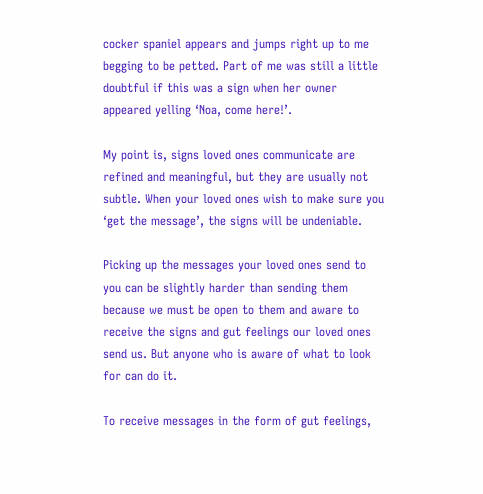cocker spaniel appears and jumps right up to me begging to be petted. Part of me was still a little doubtful if this was a sign when her owner appeared yelling ‘Noa, come here!’.

My point is, signs loved ones communicate are refined and meaningful, but they are usually not subtle. When your loved ones wish to make sure you ‘get the message’, the signs will be undeniable.

Picking up the messages your loved ones send to you can be slightly harder than sending them because we must be open to them and aware to receive the signs and gut feelings our loved ones send us. But anyone who is aware of what to look for can do it.

To receive messages in the form of gut feelings,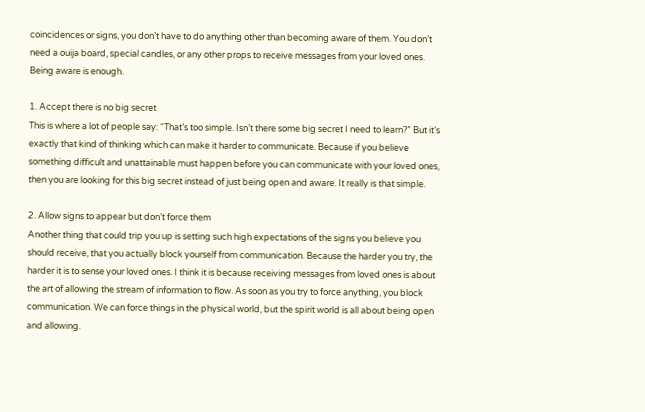coincidences or signs, you don’t have to do anything other than becoming aware of them. You don’t need a ouija board, special candles, or any other props to receive messages from your loved ones. Being aware is enough.

1. Accept there is no big secret
This is where a lot of people say: “That’s too simple. Isn’t there some big secret I need to learn?” But it’s exactly that kind of thinking which can make it harder to communicate. Because if you believe something difficult and unattainable must happen before you can communicate with your loved ones, then you are looking for this big secret instead of just being open and aware. It really is that simple.

2. Allow signs to appear but don’t force them
Another thing that could trip you up is setting such high expectations of the signs you believe you should receive, that you actually block yourself from communication. Because the harder you try, the harder it is to sense your loved ones. I think it is because receiving messages from loved ones is about the art of allowing the stream of information to flow. As soon as you try to force anything, you block communication. We can force things in the physical world, but the spirit world is all about being open and allowing.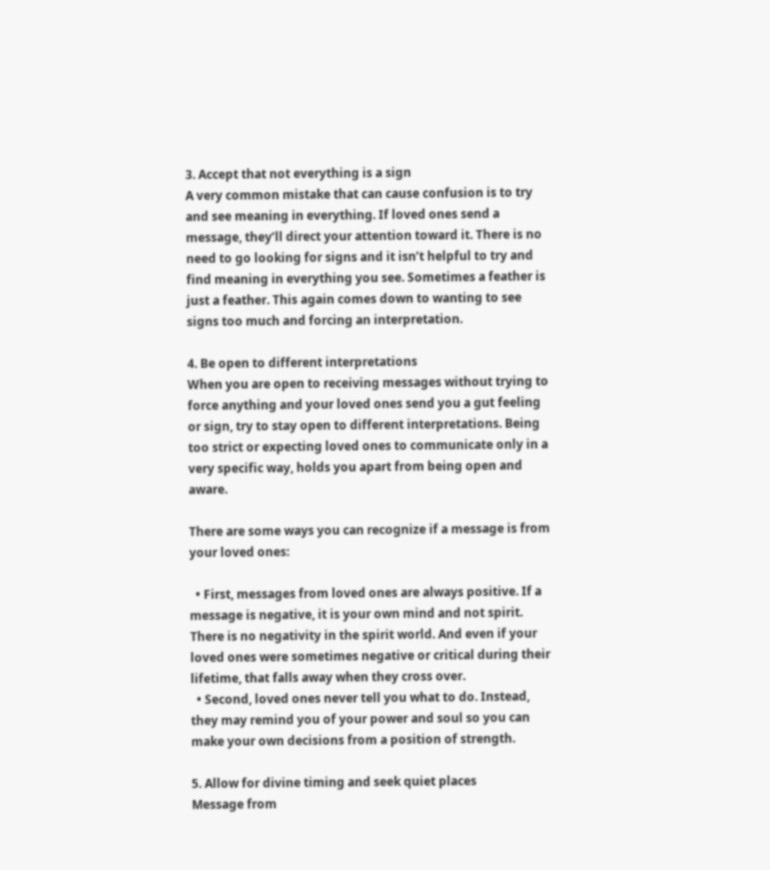3. Accept that not everything is a sign
A very common mistake that can cause confusion is to try and see meaning in everything. If loved ones send a message, they’ll direct your attention toward it. There is no need to go looking for signs and it isn’t helpful to try and find meaning in everything you see. Sometimes a feather is just a feather. This again comes down to wanting to see signs too much and forcing an interpretation.

4. Be open to different interpretations
When you are open to receiving messages without trying to force anything and your loved ones send you a gut feeling or sign, try to stay open to different interpretations. Being too strict or expecting loved ones to communicate only in a very specific way, holds you apart from being open and aware.

There are some ways you can recognize if a message is from your loved ones:

  • First, messages from loved ones are always positive. If a message is negative, it is your own mind and not spirit. There is no negativity in the spirit world. And even if your loved ones were sometimes negative or critical during their lifetime, that falls away when they cross over.
  • Second, loved ones never tell you what to do. Instead, they may remind you of your power and soul so you can make your own decisions from a position of strength.

5. Allow for divine timing and seek quiet places
Message from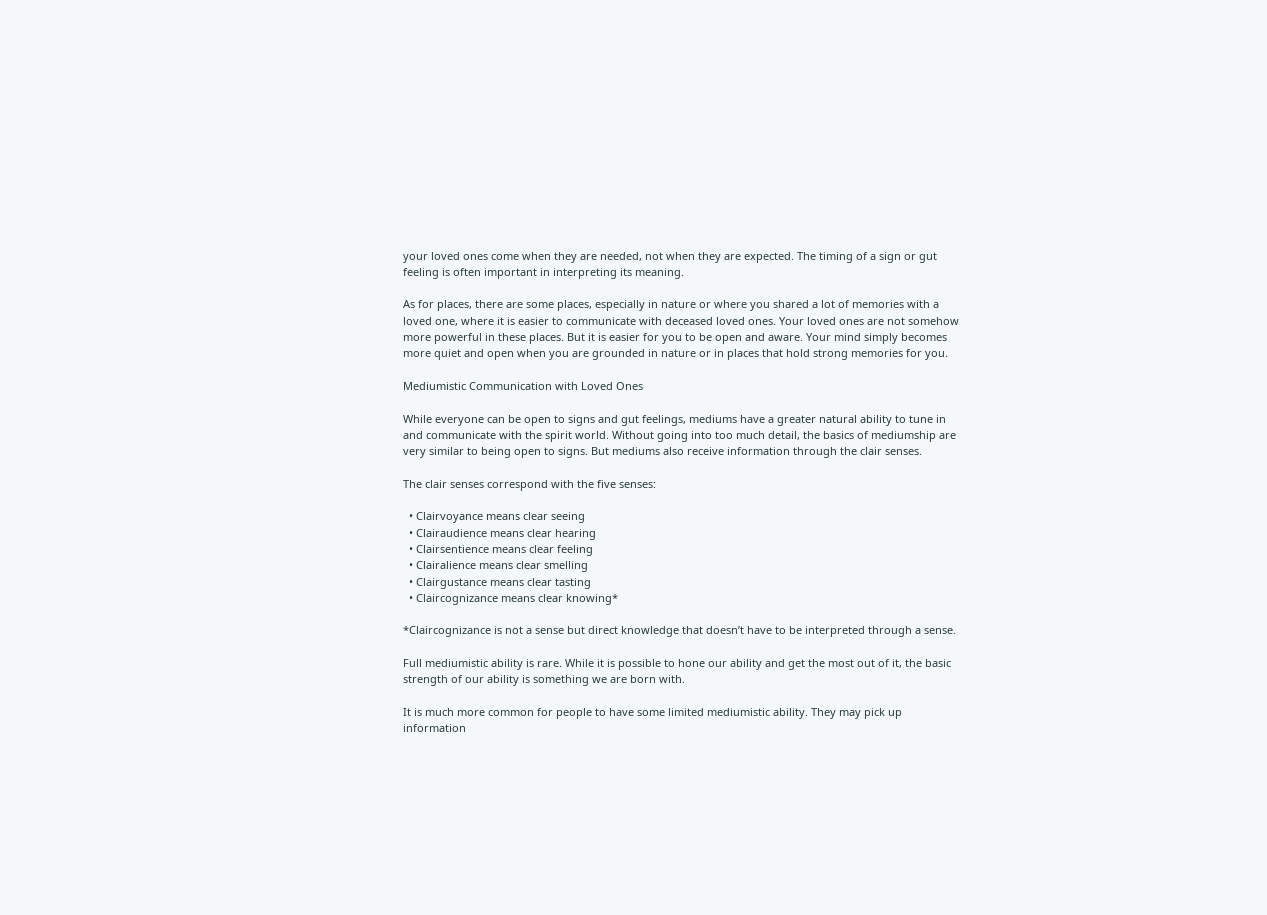your loved ones come when they are needed, not when they are expected. The timing of a sign or gut feeling is often important in interpreting its meaning.

As for places, there are some places, especially in nature or where you shared a lot of memories with a loved one, where it is easier to communicate with deceased loved ones. Your loved ones are not somehow more powerful in these places. But it is easier for you to be open and aware. Your mind simply becomes more quiet and open when you are grounded in nature or in places that hold strong memories for you.

Mediumistic Communication with Loved Ones

While everyone can be open to signs and gut feelings, mediums have a greater natural ability to tune in and communicate with the spirit world. Without going into too much detail, the basics of mediumship are very similar to being open to signs. But mediums also receive information through the clair senses.

The clair senses correspond with the five senses:

  • Clairvoyance means clear seeing
  • Clairaudience means clear hearing
  • Clairsentience means clear feeling
  • Clairalience means clear smelling
  • Clairgustance means clear tasting
  • Claircognizance means clear knowing*

*Claircognizance is not a sense but direct knowledge that doesn’t have to be interpreted through a sense.

Full mediumistic ability is rare. While it is possible to hone our ability and get the most out of it, the basic strength of our ability is something we are born with.

It is much more common for people to have some limited mediumistic ability. They may pick up information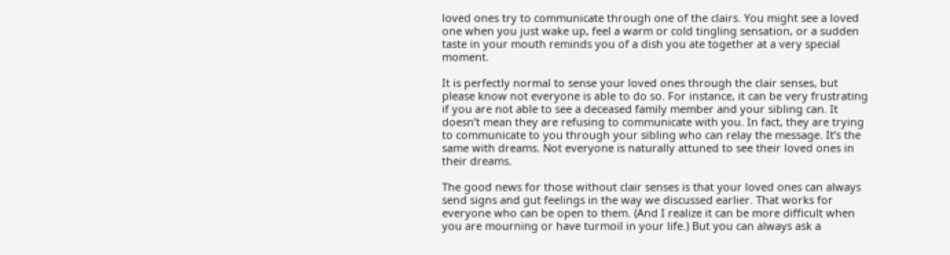loved ones try to communicate through one of the clairs. You might see a loved one when you just wake up, feel a warm or cold tingling sensation, or a sudden taste in your mouth reminds you of a dish you ate together at a very special moment.

It is perfectly normal to sense your loved ones through the clair senses, but please know not everyone is able to do so. For instance, it can be very frustrating if you are not able to see a deceased family member and your sibling can. It doesn’t mean they are refusing to communicate with you. In fact, they are trying to communicate to you through your sibling who can relay the message. It’s the same with dreams. Not everyone is naturally attuned to see their loved ones in their dreams.

The good news for those without clair senses is that your loved ones can always send signs and gut feelings in the way we discussed earlier. That works for everyone who can be open to them. (And I realize it can be more difficult when you are mourning or have turmoil in your life.) But you can always ask a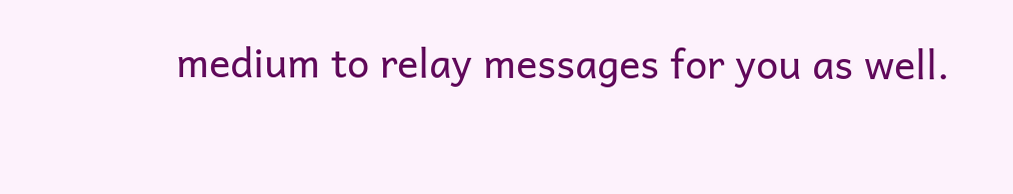medium to relay messages for you as well.